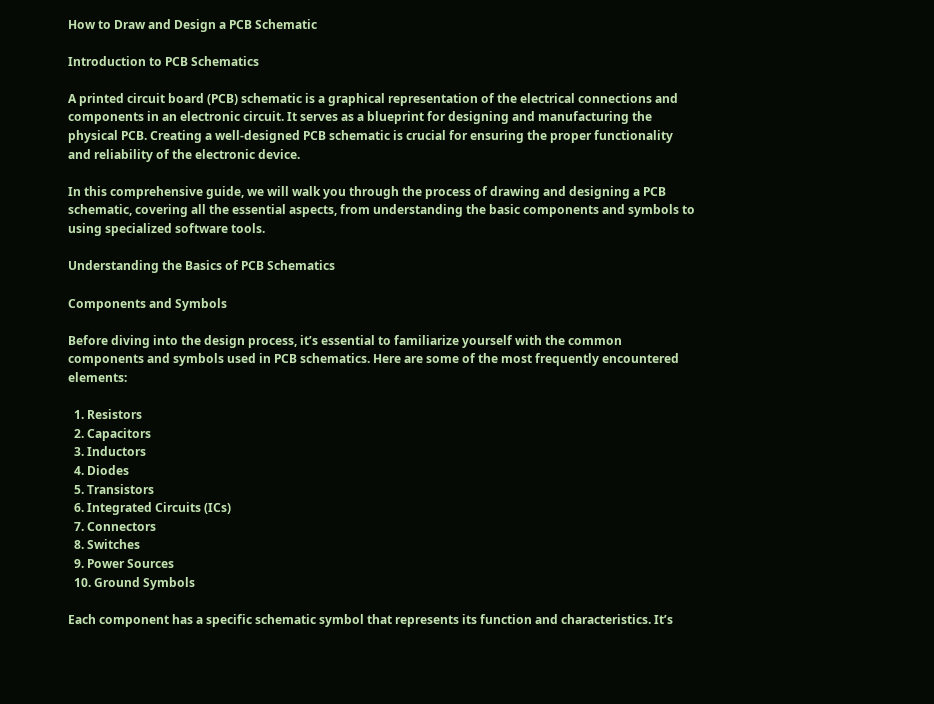How to Draw and Design a PCB Schematic

Introduction to PCB Schematics

A printed circuit board (PCB) schematic is a graphical representation of the electrical connections and components in an electronic circuit. It serves as a blueprint for designing and manufacturing the physical PCB. Creating a well-designed PCB schematic is crucial for ensuring the proper functionality and reliability of the electronic device.

In this comprehensive guide, we will walk you through the process of drawing and designing a PCB schematic, covering all the essential aspects, from understanding the basic components and symbols to using specialized software tools.

Understanding the Basics of PCB Schematics

Components and Symbols

Before diving into the design process, it’s essential to familiarize yourself with the common components and symbols used in PCB schematics. Here are some of the most frequently encountered elements:

  1. Resistors
  2. Capacitors
  3. Inductors
  4. Diodes
  5. Transistors
  6. Integrated Circuits (ICs)
  7. Connectors
  8. Switches
  9. Power Sources
  10. Ground Symbols

Each component has a specific schematic symbol that represents its function and characteristics. It’s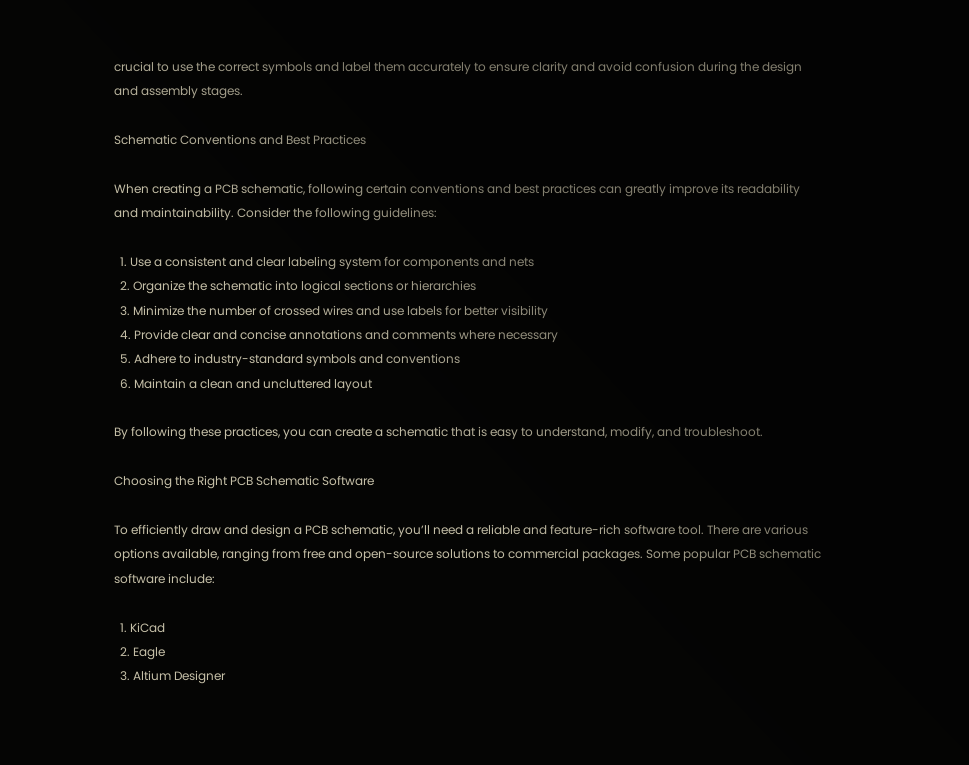crucial to use the correct symbols and label them accurately to ensure clarity and avoid confusion during the design and assembly stages.

Schematic Conventions and Best Practices

When creating a PCB schematic, following certain conventions and best practices can greatly improve its readability and maintainability. Consider the following guidelines:

  1. Use a consistent and clear labeling system for components and nets
  2. Organize the schematic into logical sections or hierarchies
  3. Minimize the number of crossed wires and use labels for better visibility
  4. Provide clear and concise annotations and comments where necessary
  5. Adhere to industry-standard symbols and conventions
  6. Maintain a clean and uncluttered layout

By following these practices, you can create a schematic that is easy to understand, modify, and troubleshoot.

Choosing the Right PCB Schematic Software

To efficiently draw and design a PCB schematic, you’ll need a reliable and feature-rich software tool. There are various options available, ranging from free and open-source solutions to commercial packages. Some popular PCB schematic software include:

  1. KiCad
  2. Eagle
  3. Altium Designer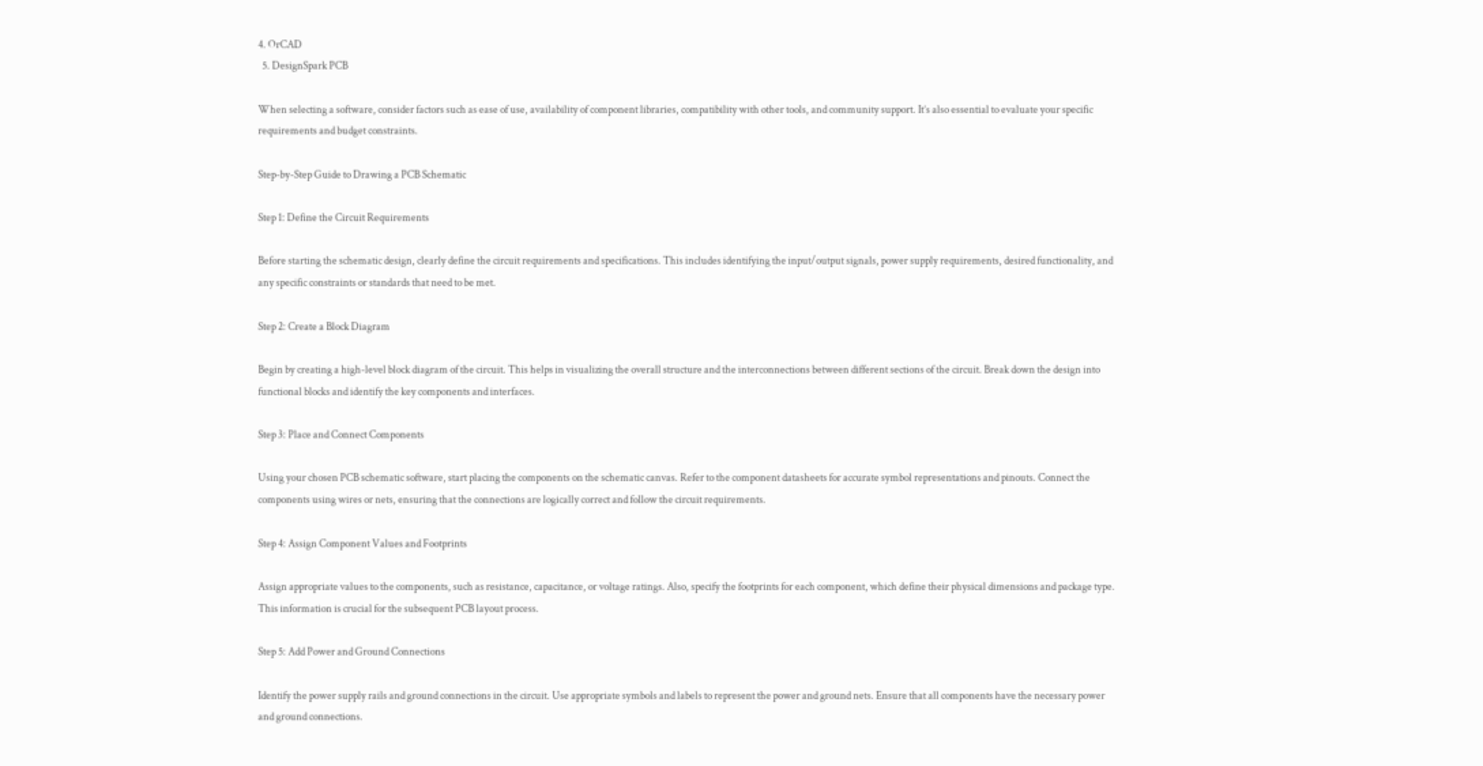4. OrCAD
  5. DesignSpark PCB

When selecting a software, consider factors such as ease of use, availability of component libraries, compatibility with other tools, and community support. It’s also essential to evaluate your specific requirements and budget constraints.

Step-by-Step Guide to Drawing a PCB Schematic

Step 1: Define the Circuit Requirements

Before starting the schematic design, clearly define the circuit requirements and specifications. This includes identifying the input/output signals, power supply requirements, desired functionality, and any specific constraints or standards that need to be met.

Step 2: Create a Block Diagram

Begin by creating a high-level block diagram of the circuit. This helps in visualizing the overall structure and the interconnections between different sections of the circuit. Break down the design into functional blocks and identify the key components and interfaces.

Step 3: Place and Connect Components

Using your chosen PCB schematic software, start placing the components on the schematic canvas. Refer to the component datasheets for accurate symbol representations and pinouts. Connect the components using wires or nets, ensuring that the connections are logically correct and follow the circuit requirements.

Step 4: Assign Component Values and Footprints

Assign appropriate values to the components, such as resistance, capacitance, or voltage ratings. Also, specify the footprints for each component, which define their physical dimensions and package type. This information is crucial for the subsequent PCB layout process.

Step 5: Add Power and Ground Connections

Identify the power supply rails and ground connections in the circuit. Use appropriate symbols and labels to represent the power and ground nets. Ensure that all components have the necessary power and ground connections.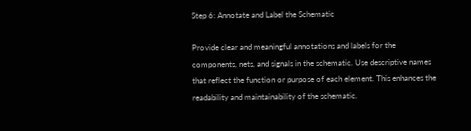Step 6: Annotate and Label the Schematic

Provide clear and meaningful annotations and labels for the components, nets, and signals in the schematic. Use descriptive names that reflect the function or purpose of each element. This enhances the readability and maintainability of the schematic.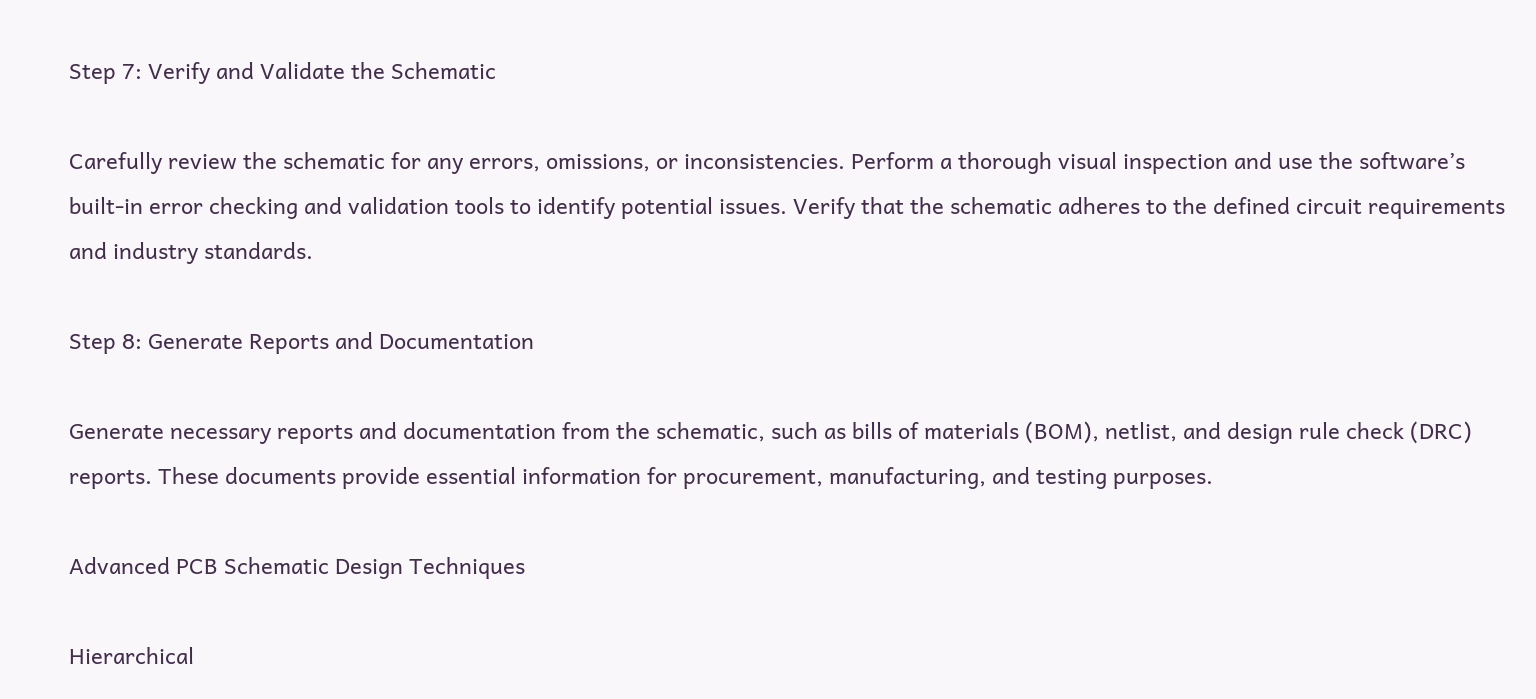Step 7: Verify and Validate the Schematic

Carefully review the schematic for any errors, omissions, or inconsistencies. Perform a thorough visual inspection and use the software’s built-in error checking and validation tools to identify potential issues. Verify that the schematic adheres to the defined circuit requirements and industry standards.

Step 8: Generate Reports and Documentation

Generate necessary reports and documentation from the schematic, such as bills of materials (BOM), netlist, and design rule check (DRC) reports. These documents provide essential information for procurement, manufacturing, and testing purposes.

Advanced PCB Schematic Design Techniques

Hierarchical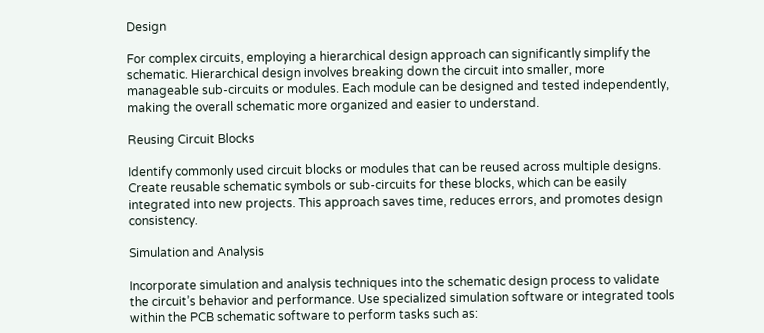Design

For complex circuits, employing a hierarchical design approach can significantly simplify the schematic. Hierarchical design involves breaking down the circuit into smaller, more manageable sub-circuits or modules. Each module can be designed and tested independently, making the overall schematic more organized and easier to understand.

Reusing Circuit Blocks

Identify commonly used circuit blocks or modules that can be reused across multiple designs. Create reusable schematic symbols or sub-circuits for these blocks, which can be easily integrated into new projects. This approach saves time, reduces errors, and promotes design consistency.

Simulation and Analysis

Incorporate simulation and analysis techniques into the schematic design process to validate the circuit’s behavior and performance. Use specialized simulation software or integrated tools within the PCB schematic software to perform tasks such as: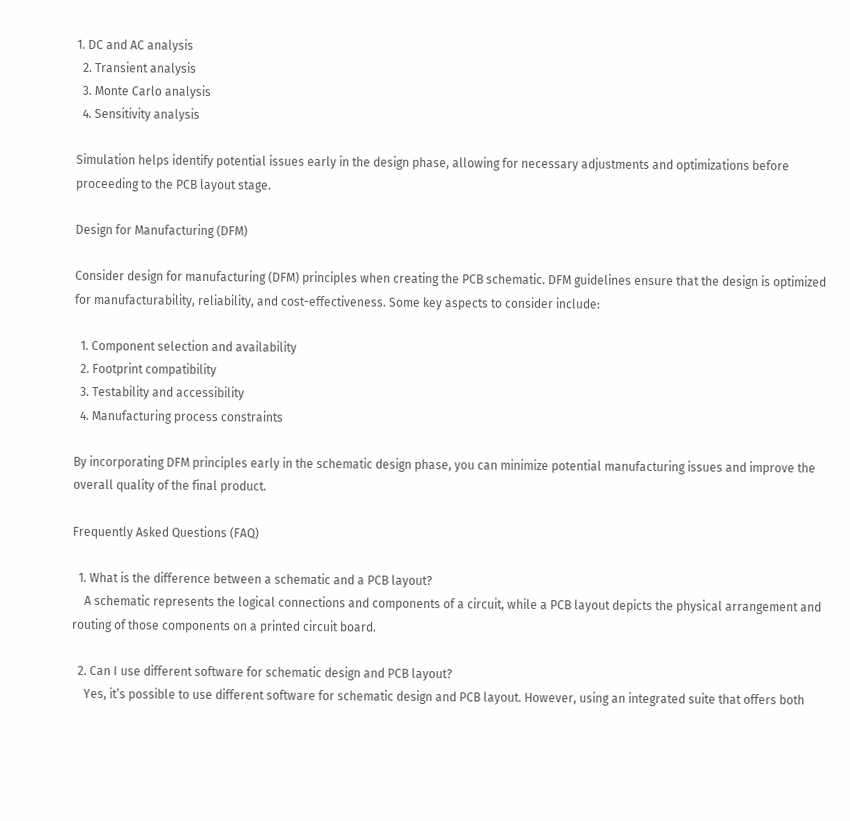1. DC and AC analysis
  2. Transient analysis
  3. Monte Carlo analysis
  4. Sensitivity analysis

Simulation helps identify potential issues early in the design phase, allowing for necessary adjustments and optimizations before proceeding to the PCB layout stage.

Design for Manufacturing (DFM)

Consider design for manufacturing (DFM) principles when creating the PCB schematic. DFM guidelines ensure that the design is optimized for manufacturability, reliability, and cost-effectiveness. Some key aspects to consider include:

  1. Component selection and availability
  2. Footprint compatibility
  3. Testability and accessibility
  4. Manufacturing process constraints

By incorporating DFM principles early in the schematic design phase, you can minimize potential manufacturing issues and improve the overall quality of the final product.

Frequently Asked Questions (FAQ)

  1. What is the difference between a schematic and a PCB layout?
    A schematic represents the logical connections and components of a circuit, while a PCB layout depicts the physical arrangement and routing of those components on a printed circuit board.

  2. Can I use different software for schematic design and PCB layout?
    Yes, it’s possible to use different software for schematic design and PCB layout. However, using an integrated suite that offers both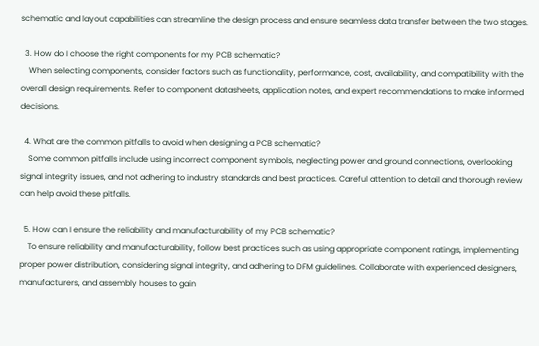schematic and layout capabilities can streamline the design process and ensure seamless data transfer between the two stages.

  3. How do I choose the right components for my PCB schematic?
    When selecting components, consider factors such as functionality, performance, cost, availability, and compatibility with the overall design requirements. Refer to component datasheets, application notes, and expert recommendations to make informed decisions.

  4. What are the common pitfalls to avoid when designing a PCB schematic?
    Some common pitfalls include using incorrect component symbols, neglecting power and ground connections, overlooking signal integrity issues, and not adhering to industry standards and best practices. Careful attention to detail and thorough review can help avoid these pitfalls.

  5. How can I ensure the reliability and manufacturability of my PCB schematic?
    To ensure reliability and manufacturability, follow best practices such as using appropriate component ratings, implementing proper power distribution, considering signal integrity, and adhering to DFM guidelines. Collaborate with experienced designers, manufacturers, and assembly houses to gain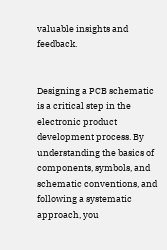valuable insights and feedback.


Designing a PCB schematic is a critical step in the electronic product development process. By understanding the basics of components, symbols, and schematic conventions, and following a systematic approach, you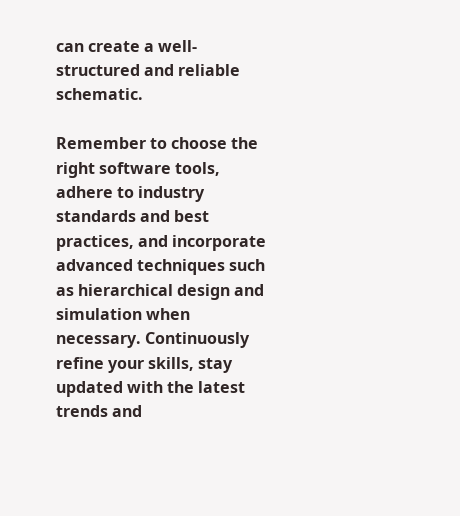can create a well-structured and reliable schematic.

Remember to choose the right software tools, adhere to industry standards and best practices, and incorporate advanced techniques such as hierarchical design and simulation when necessary. Continuously refine your skills, stay updated with the latest trends and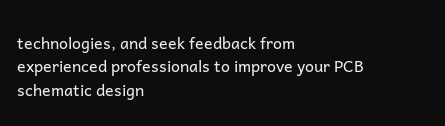technologies, and seek feedback from experienced professionals to improve your PCB schematic design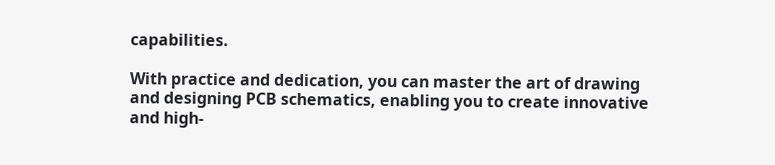capabilities.

With practice and dedication, you can master the art of drawing and designing PCB schematics, enabling you to create innovative and high-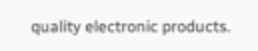quality electronic products.